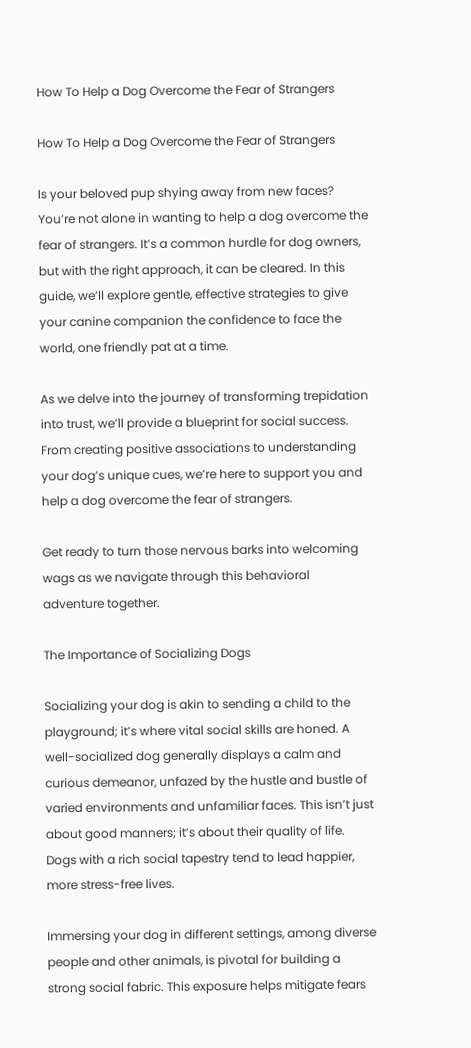How To Help a Dog Overcome the Fear of Strangers

How To Help a Dog Overcome the Fear of Strangers

Is your beloved pup shying away from new faces? You’re not alone in wanting to help a dog overcome the fear of strangers. It’s a common hurdle for dog owners, but with the right approach, it can be cleared. In this guide, we’ll explore gentle, effective strategies to give your canine companion the confidence to face the world, one friendly pat at a time.

As we delve into the journey of transforming trepidation into trust, we’ll provide a blueprint for social success. From creating positive associations to understanding your dog’s unique cues, we’re here to support you and help a dog overcome the fear of strangers.

Get ready to turn those nervous barks into welcoming wags as we navigate through this behavioral adventure together.

The Importance of Socializing Dogs

Socializing your dog is akin to sending a child to the playground; it’s where vital social skills are honed. A well-socialized dog generally displays a calm and curious demeanor, unfazed by the hustle and bustle of varied environments and unfamiliar faces. This isn’t just about good manners; it’s about their quality of life. Dogs with a rich social tapestry tend to lead happier, more stress-free lives.

Immersing your dog in different settings, among diverse people and other animals, is pivotal for building a strong social fabric. This exposure helps mitigate fears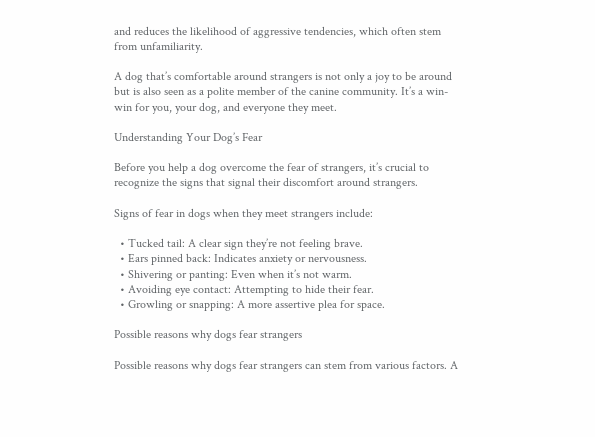and reduces the likelihood of aggressive tendencies, which often stem from unfamiliarity.

A dog that’s comfortable around strangers is not only a joy to be around but is also seen as a polite member of the canine community. It’s a win-win for you, your dog, and everyone they meet.

Understanding Your Dog’s Fear

Before you help a dog overcome the fear of strangers, it’s crucial to recognize the signs that signal their discomfort around strangers.

Signs of fear in dogs when they meet strangers include:

  • Tucked tail: A clear sign they’re not feeling brave.
  • Ears pinned back: Indicates anxiety or nervousness.
  • Shivering or panting: Even when it’s not warm.
  • Avoiding eye contact: Attempting to hide their fear.
  • Growling or snapping: A more assertive plea for space.

Possible reasons why dogs fear strangers

Possible reasons why dogs fear strangers can stem from various factors. A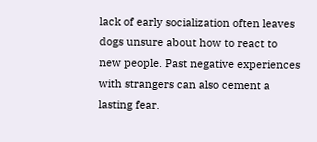lack of early socialization often leaves dogs unsure about how to react to new people. Past negative experiences with strangers can also cement a lasting fear.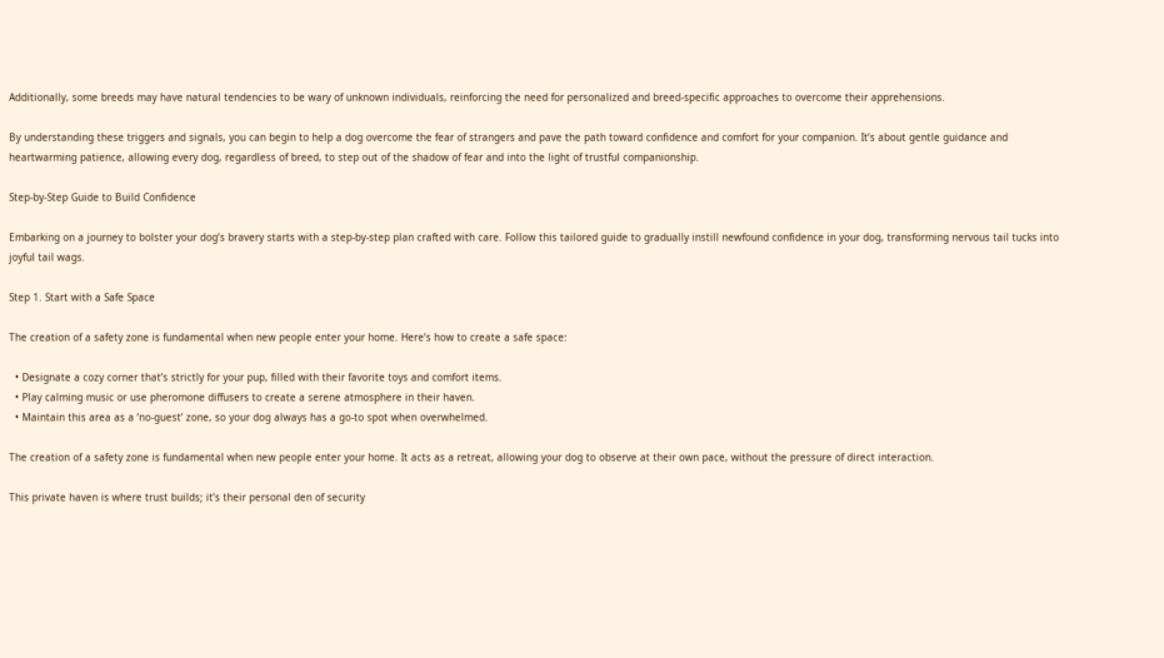Additionally, some breeds may have natural tendencies to be wary of unknown individuals, reinforcing the need for personalized and breed-specific approaches to overcome their apprehensions.

By understanding these triggers and signals, you can begin to help a dog overcome the fear of strangers and pave the path toward confidence and comfort for your companion. It’s about gentle guidance and heartwarming patience, allowing every dog, regardless of breed, to step out of the shadow of fear and into the light of trustful companionship.

Step-by-Step Guide to Build Confidence

Embarking on a journey to bolster your dog’s bravery starts with a step-by-step plan crafted with care. Follow this tailored guide to gradually instill newfound confidence in your dog, transforming nervous tail tucks into joyful tail wags.

Step 1. Start with a Safe Space

The creation of a safety zone is fundamental when new people enter your home. Here’s how to create a safe space:

  • Designate a cozy corner that’s strictly for your pup, filled with their favorite toys and comfort items.
  • Play calming music or use pheromone diffusers to create a serene atmosphere in their haven.
  • Maintain this area as a ‘no-guest’ zone, so your dog always has a go-to spot when overwhelmed.

The creation of a safety zone is fundamental when new people enter your home. It acts as a retreat, allowing your dog to observe at their own pace, without the pressure of direct interaction.

This private haven is where trust builds; it’s their personal den of security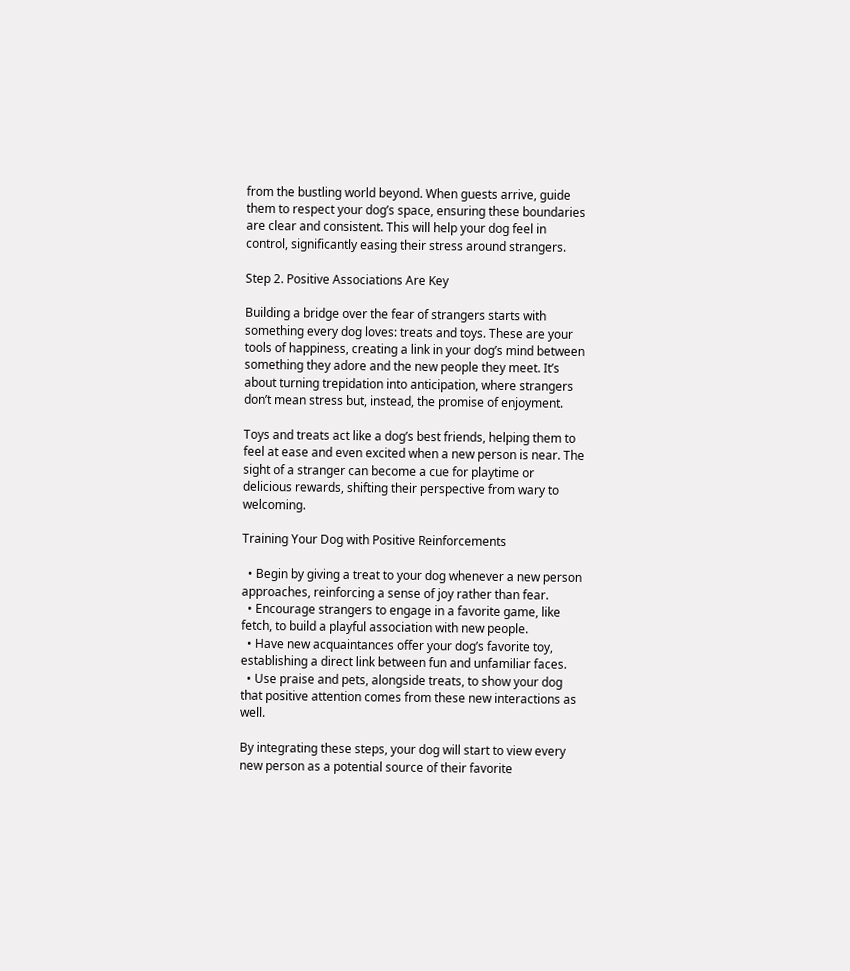from the bustling world beyond. When guests arrive, guide them to respect your dog’s space, ensuring these boundaries are clear and consistent. This will help your dog feel in control, significantly easing their stress around strangers.

Step 2. Positive Associations Are Key

Building a bridge over the fear of strangers starts with something every dog loves: treats and toys. These are your tools of happiness, creating a link in your dog’s mind between something they adore and the new people they meet. It’s about turning trepidation into anticipation, where strangers don’t mean stress but, instead, the promise of enjoyment.

Toys and treats act like a dog’s best friends, helping them to feel at ease and even excited when a new person is near. The sight of a stranger can become a cue for playtime or delicious rewards, shifting their perspective from wary to welcoming.

Training Your Dog with Positive Reinforcements

  • Begin by giving a treat to your dog whenever a new person approaches, reinforcing a sense of joy rather than fear.
  • Encourage strangers to engage in a favorite game, like fetch, to build a playful association with new people.
  • Have new acquaintances offer your dog’s favorite toy, establishing a direct link between fun and unfamiliar faces.
  • Use praise and pets, alongside treats, to show your dog that positive attention comes from these new interactions as well.

By integrating these steps, your dog will start to view every new person as a potential source of their favorite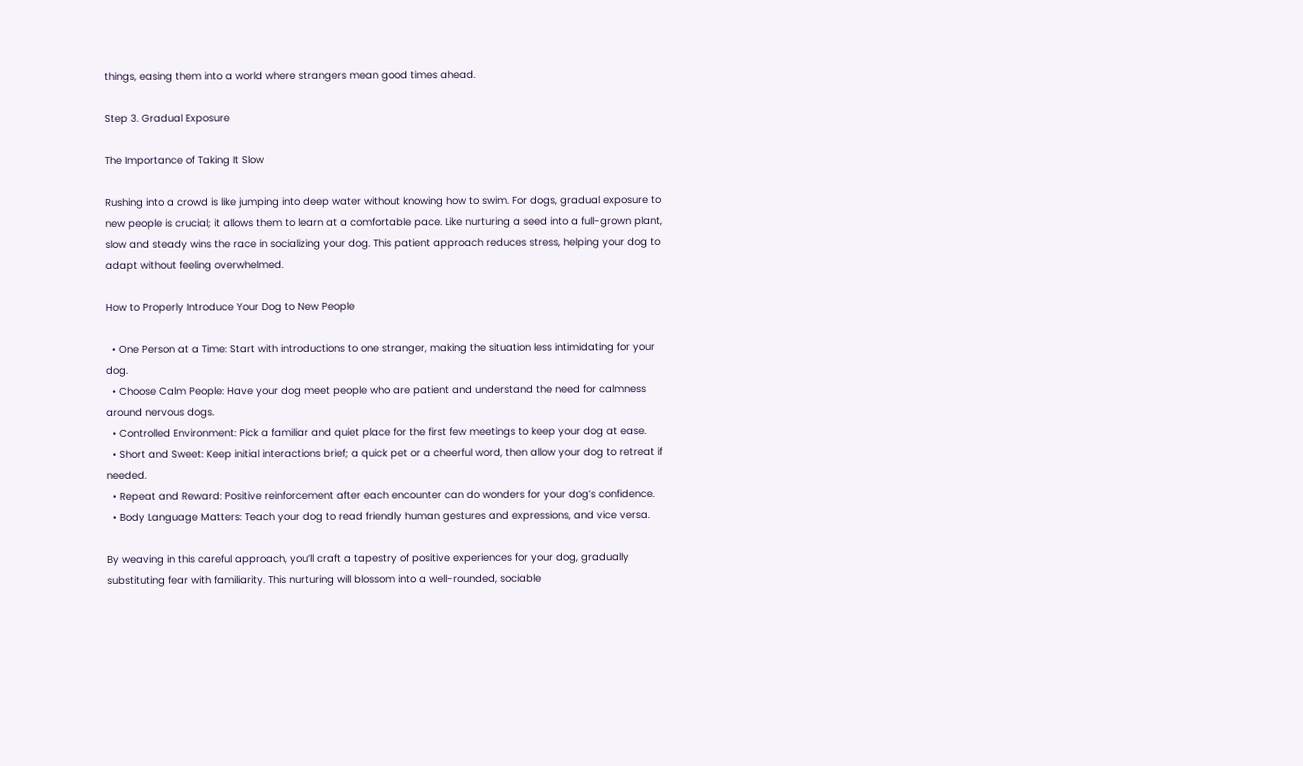things, easing them into a world where strangers mean good times ahead.

Step 3. Gradual Exposure

The Importance of Taking It Slow

Rushing into a crowd is like jumping into deep water without knowing how to swim. For dogs, gradual exposure to new people is crucial; it allows them to learn at a comfortable pace. Like nurturing a seed into a full-grown plant, slow and steady wins the race in socializing your dog. This patient approach reduces stress, helping your dog to adapt without feeling overwhelmed.

How to Properly Introduce Your Dog to New People

  • One Person at a Time: Start with introductions to one stranger, making the situation less intimidating for your dog.
  • Choose Calm People: Have your dog meet people who are patient and understand the need for calmness around nervous dogs.
  • Controlled Environment: Pick a familiar and quiet place for the first few meetings to keep your dog at ease.
  • Short and Sweet: Keep initial interactions brief; a quick pet or a cheerful word, then allow your dog to retreat if needed.
  • Repeat and Reward: Positive reinforcement after each encounter can do wonders for your dog’s confidence.
  • Body Language Matters: Teach your dog to read friendly human gestures and expressions, and vice versa.

By weaving in this careful approach, you’ll craft a tapestry of positive experiences for your dog, gradually substituting fear with familiarity. This nurturing will blossom into a well-rounded, sociable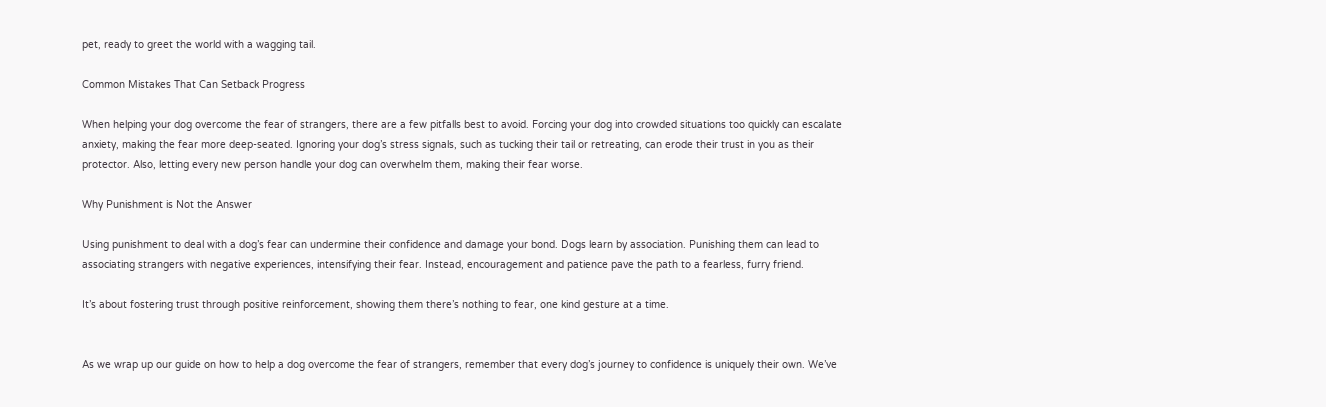pet, ready to greet the world with a wagging tail.

Common Mistakes That Can Setback Progress

When helping your dog overcome the fear of strangers, there are a few pitfalls best to avoid. Forcing your dog into crowded situations too quickly can escalate anxiety, making the fear more deep-seated. Ignoring your dog’s stress signals, such as tucking their tail or retreating, can erode their trust in you as their protector. Also, letting every new person handle your dog can overwhelm them, making their fear worse.

Why Punishment is Not the Answer

Using punishment to deal with a dog’s fear can undermine their confidence and damage your bond. Dogs learn by association. Punishing them can lead to associating strangers with negative experiences, intensifying their fear. Instead, encouragement and patience pave the path to a fearless, furry friend.

It’s about fostering trust through positive reinforcement, showing them there’s nothing to fear, one kind gesture at a time.


As we wrap up our guide on how to help a dog overcome the fear of strangers, remember that every dog’s journey to confidence is uniquely their own. We’ve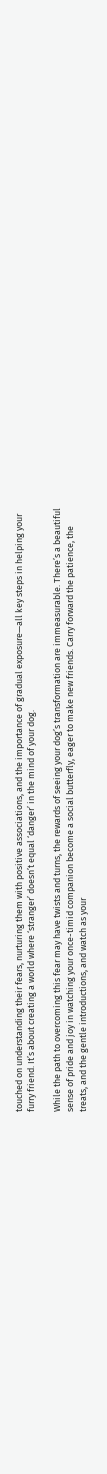touched on understanding their fears, nurturing them with positive associations, and the importance of gradual exposure—all key steps in helping your furry friend. It’s about creating a world where ‘stranger’ doesn’t equal ‘danger’ in the mind of your dog.

While the path to overcoming this fear may have twists and turns, the rewards of seeing your dog’s transformation are immeasurable. There’s a beautiful sense of pride and joy in watching your once-timid companion become a social butterfly, eager to make new friends. Carry forward the patience, the treats, and the gentle introductions, and watch as your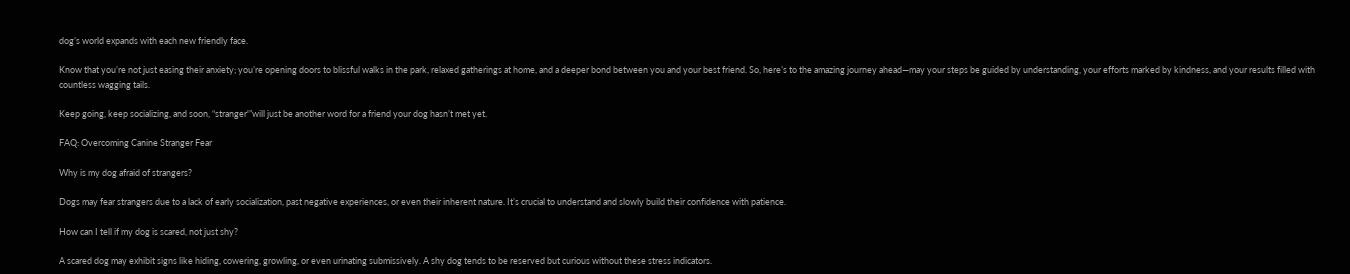dog’s world expands with each new friendly face.

Know that you’re not just easing their anxiety; you’re opening doors to blissful walks in the park, relaxed gatherings at home, and a deeper bond between you and your best friend. So, here’s to the amazing journey ahead—may your steps be guided by understanding, your efforts marked by kindness, and your results filled with countless wagging tails.

Keep going, keep socializing, and soon, “stranger'”will just be another word for a friend your dog hasn’t met yet.

FAQ: Overcoming Canine Stranger Fear

Why is my dog afraid of strangers?

Dogs may fear strangers due to a lack of early socialization, past negative experiences, or even their inherent nature. It’s crucial to understand and slowly build their confidence with patience.

How can I tell if my dog is scared, not just shy?

A scared dog may exhibit signs like hiding, cowering, growling, or even urinating submissively. A shy dog tends to be reserved but curious without these stress indicators.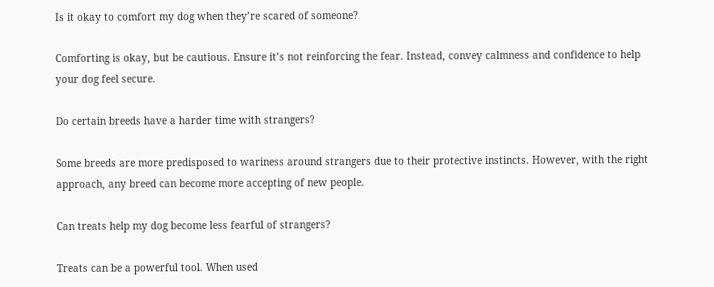Is it okay to comfort my dog when they’re scared of someone?

Comforting is okay, but be cautious. Ensure it’s not reinforcing the fear. Instead, convey calmness and confidence to help your dog feel secure.

Do certain breeds have a harder time with strangers?

Some breeds are more predisposed to wariness around strangers due to their protective instincts. However, with the right approach, any breed can become more accepting of new people.

Can treats help my dog become less fearful of strangers?

Treats can be a powerful tool. When used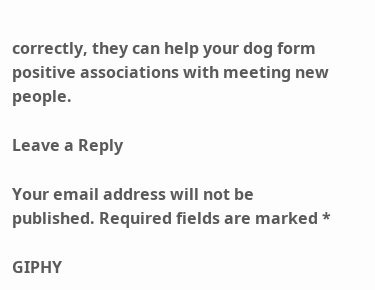correctly, they can help your dog form positive associations with meeting new people.

Leave a Reply

Your email address will not be published. Required fields are marked *

GIPHY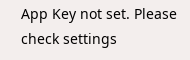App Key not set. Please check settings